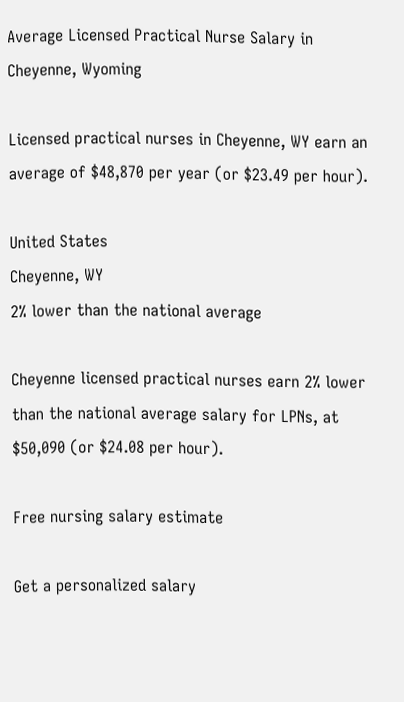Average Licensed Practical Nurse Salary in Cheyenne, Wyoming

Licensed practical nurses in Cheyenne, WY earn an average of $48,870 per year (or $23.49 per hour).

United States
Cheyenne, WY
2% lower than the national average

Cheyenne licensed practical nurses earn 2% lower than the national average salary for LPNs, at $50,090 (or $24.08 per hour).

Free nursing salary estimate

Get a personalized salary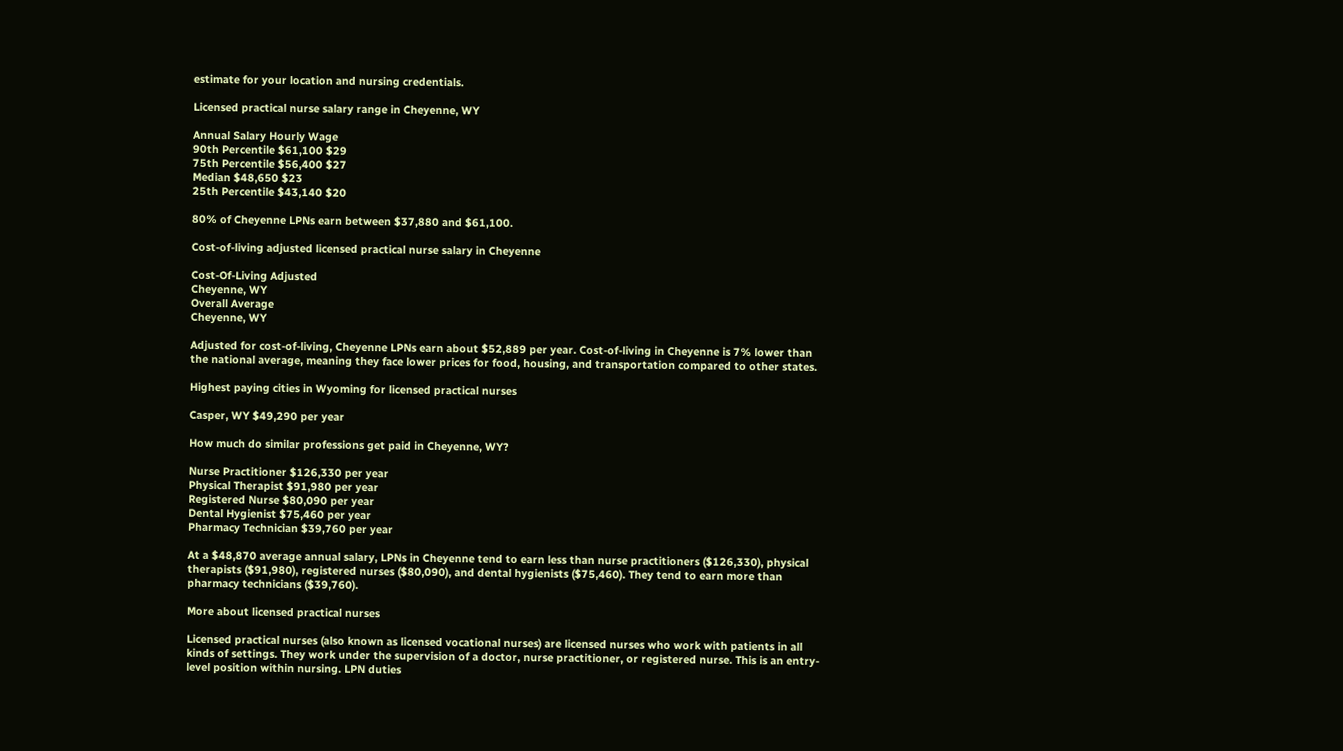estimate for your location and nursing credentials.

Licensed practical nurse salary range in Cheyenne, WY

Annual Salary Hourly Wage
90th Percentile $61,100 $29
75th Percentile $56,400 $27
Median $48,650 $23
25th Percentile $43,140 $20

80% of Cheyenne LPNs earn between $37,880 and $61,100.

Cost-of-living adjusted licensed practical nurse salary in Cheyenne

Cost-Of-Living Adjusted
Cheyenne, WY
Overall Average
Cheyenne, WY

Adjusted for cost-of-living, Cheyenne LPNs earn about $52,889 per year. Cost-of-living in Cheyenne is 7% lower than the national average, meaning they face lower prices for food, housing, and transportation compared to other states.

Highest paying cities in Wyoming for licensed practical nurses

Casper, WY $49,290 per year

How much do similar professions get paid in Cheyenne, WY?

Nurse Practitioner $126,330 per year
Physical Therapist $91,980 per year
Registered Nurse $80,090 per year
Dental Hygienist $75,460 per year
Pharmacy Technician $39,760 per year

At a $48,870 average annual salary, LPNs in Cheyenne tend to earn less than nurse practitioners ($126,330), physical therapists ($91,980), registered nurses ($80,090), and dental hygienists ($75,460). They tend to earn more than pharmacy technicians ($39,760).

More about licensed practical nurses

Licensed practical nurses (also known as licensed vocational nurses) are licensed nurses who work with patients in all kinds of settings. They work under the supervision of a doctor, nurse practitioner, or registered nurse. This is an entry-level position within nursing. LPN duties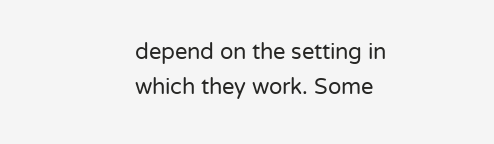depend on the setting in which they work. Some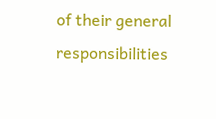of their general responsibilities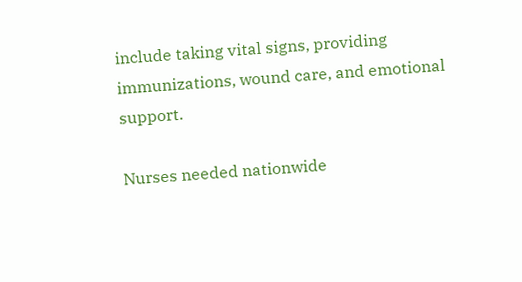include taking vital signs, providing immunizations, wound care, and emotional support.

Nurses needed nationwide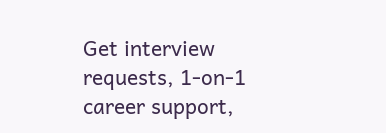Get interview requests, 1-on-1 career support,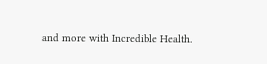and more with Incredible Health.